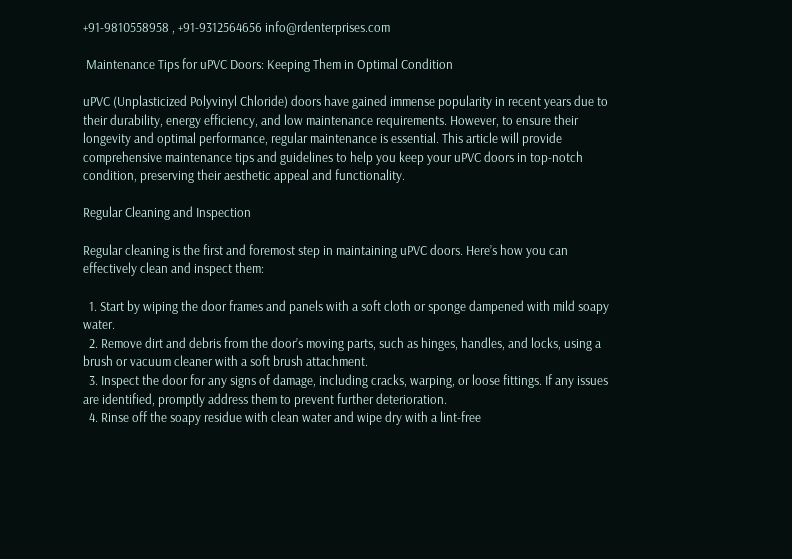+91-9810558958 , +91-9312564656 info@rdenterprises.com

 Maintenance Tips for uPVC Doors: Keeping Them in Optimal Condition

uPVC (Unplasticized Polyvinyl Chloride) doors have gained immense popularity in recent years due to their durability, energy efficiency, and low maintenance requirements. However, to ensure their longevity and optimal performance, regular maintenance is essential. This article will provide comprehensive maintenance tips and guidelines to help you keep your uPVC doors in top-notch condition, preserving their aesthetic appeal and functionality.

Regular Cleaning and Inspection

Regular cleaning is the first and foremost step in maintaining uPVC doors. Here’s how you can effectively clean and inspect them:

  1. Start by wiping the door frames and panels with a soft cloth or sponge dampened with mild soapy water.
  2. Remove dirt and debris from the door’s moving parts, such as hinges, handles, and locks, using a brush or vacuum cleaner with a soft brush attachment.
  3. Inspect the door for any signs of damage, including cracks, warping, or loose fittings. If any issues are identified, promptly address them to prevent further deterioration.
  4. Rinse off the soapy residue with clean water and wipe dry with a lint-free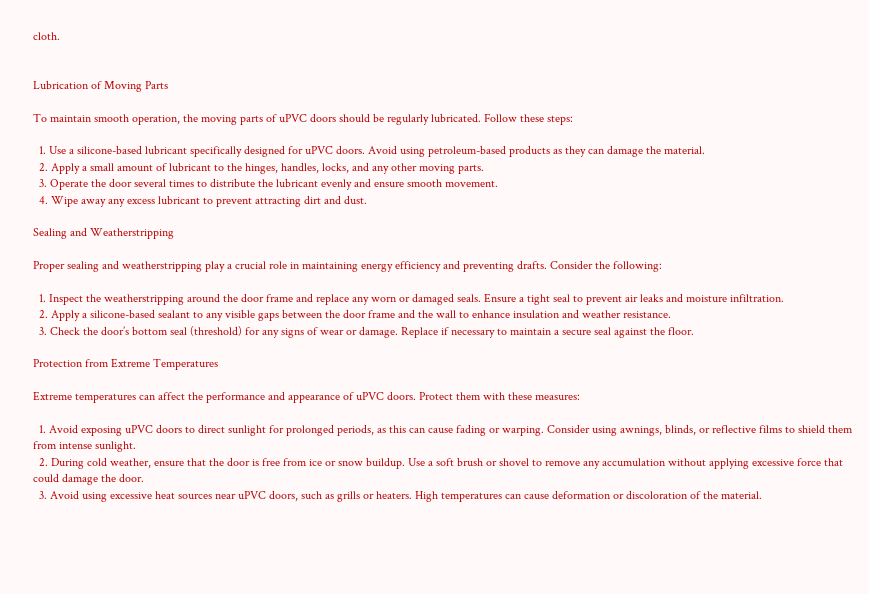cloth.


Lubrication of Moving Parts

To maintain smooth operation, the moving parts of uPVC doors should be regularly lubricated. Follow these steps:

  1. Use a silicone-based lubricant specifically designed for uPVC doors. Avoid using petroleum-based products as they can damage the material.
  2. Apply a small amount of lubricant to the hinges, handles, locks, and any other moving parts.
  3. Operate the door several times to distribute the lubricant evenly and ensure smooth movement.
  4. Wipe away any excess lubricant to prevent attracting dirt and dust.

Sealing and Weatherstripping

Proper sealing and weatherstripping play a crucial role in maintaining energy efficiency and preventing drafts. Consider the following:

  1. Inspect the weatherstripping around the door frame and replace any worn or damaged seals. Ensure a tight seal to prevent air leaks and moisture infiltration.
  2. Apply a silicone-based sealant to any visible gaps between the door frame and the wall to enhance insulation and weather resistance.
  3. Check the door’s bottom seal (threshold) for any signs of wear or damage. Replace if necessary to maintain a secure seal against the floor.

Protection from Extreme Temperatures

Extreme temperatures can affect the performance and appearance of uPVC doors. Protect them with these measures:

  1. Avoid exposing uPVC doors to direct sunlight for prolonged periods, as this can cause fading or warping. Consider using awnings, blinds, or reflective films to shield them from intense sunlight.
  2. During cold weather, ensure that the door is free from ice or snow buildup. Use a soft brush or shovel to remove any accumulation without applying excessive force that could damage the door.
  3. Avoid using excessive heat sources near uPVC doors, such as grills or heaters. High temperatures can cause deformation or discoloration of the material.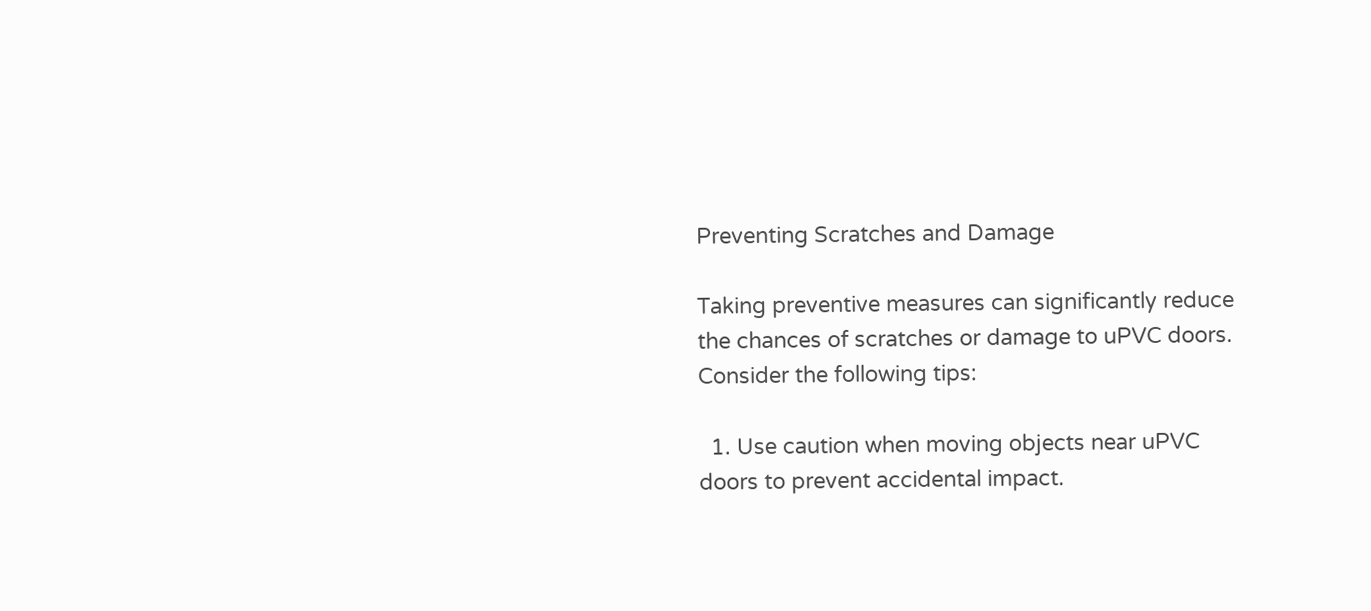Preventing Scratches and Damage

Taking preventive measures can significantly reduce the chances of scratches or damage to uPVC doors. Consider the following tips:

  1. Use caution when moving objects near uPVC doors to prevent accidental impact.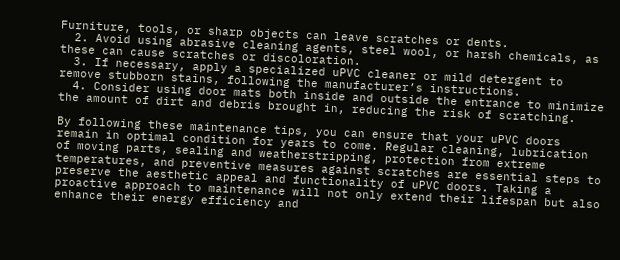Furniture, tools, or sharp objects can leave scratches or dents.
  2. Avoid using abrasive cleaning agents, steel wool, or harsh chemicals, as these can cause scratches or discoloration.
  3. If necessary, apply a specialized uPVC cleaner or mild detergent to remove stubborn stains, following the manufacturer’s instructions.
  4. Consider using door mats both inside and outside the entrance to minimize the amount of dirt and debris brought in, reducing the risk of scratching.

By following these maintenance tips, you can ensure that your uPVC doors remain in optimal condition for years to come. Regular cleaning, lubrication of moving parts, sealing and weatherstripping, protection from extreme temperatures, and preventive measures against scratches are essential steps to preserve the aesthetic appeal and functionality of uPVC doors. Taking a proactive approach to maintenance will not only extend their lifespan but also enhance their energy efficiency and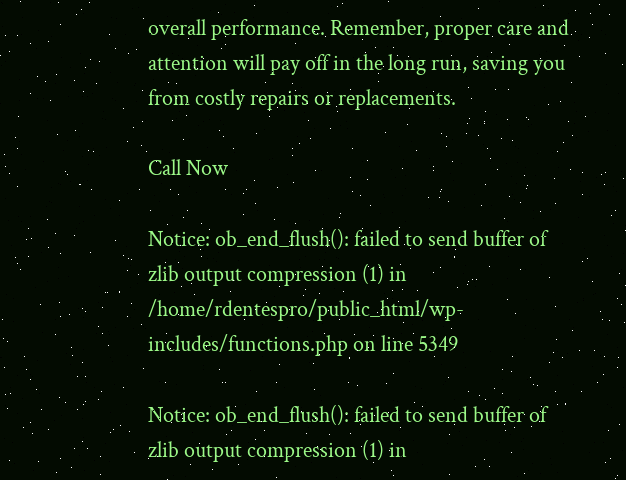overall performance. Remember, proper care and attention will pay off in the long run, saving you from costly repairs or replacements.

Call Now

Notice: ob_end_flush(): failed to send buffer of zlib output compression (1) in /home/rdentespro/public_html/wp-includes/functions.php on line 5349

Notice: ob_end_flush(): failed to send buffer of zlib output compression (1) in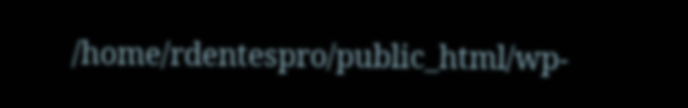/home/rdentespro/public_html/wp-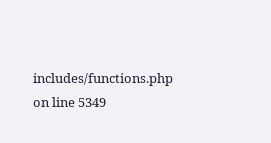includes/functions.php on line 5349